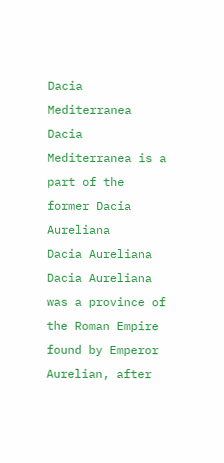Dacia Mediterranea
Dacia Mediterranea is a part of the former Dacia Aureliana
Dacia Aureliana
Dacia Aureliana was a province of the Roman Empire found by Emperor Aurelian, after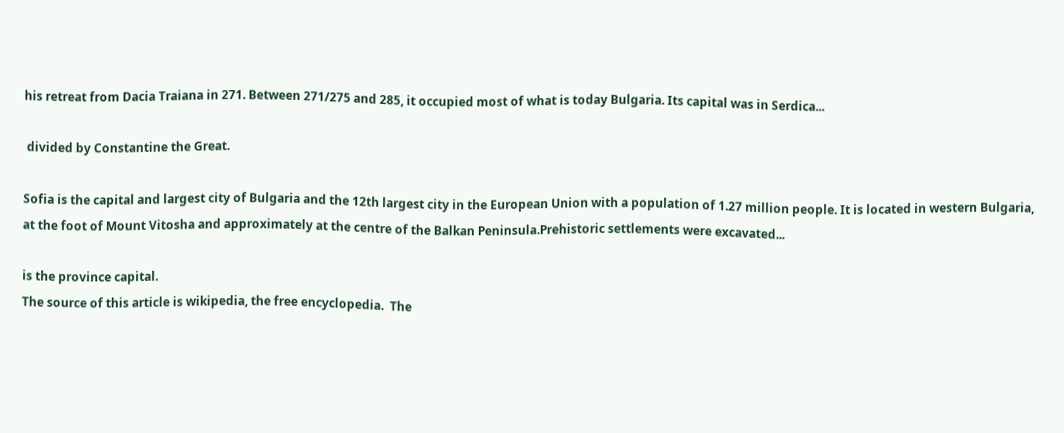his retreat from Dacia Traiana in 271. Between 271/275 and 285, it occupied most of what is today Bulgaria. Its capital was in Serdica...

 divided by Constantine the Great.

Sofia is the capital and largest city of Bulgaria and the 12th largest city in the European Union with a population of 1.27 million people. It is located in western Bulgaria, at the foot of Mount Vitosha and approximately at the centre of the Balkan Peninsula.Prehistoric settlements were excavated...

is the province capital.
The source of this article is wikipedia, the free encyclopedia.  The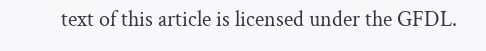text of this article is licensed under the GFDL.